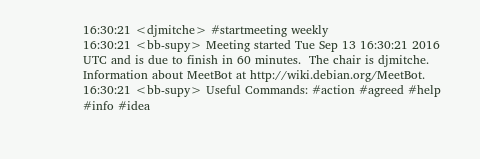16:30:21 <djmitche> #startmeeting weekly
16:30:21 <bb-supy> Meeting started Tue Sep 13 16:30:21 2016 UTC and is due to finish in 60 minutes.  The chair is djmitche. Information about MeetBot at http://wiki.debian.org/MeetBot.
16:30:21 <bb-supy> Useful Commands: #action #agreed #help #info #idea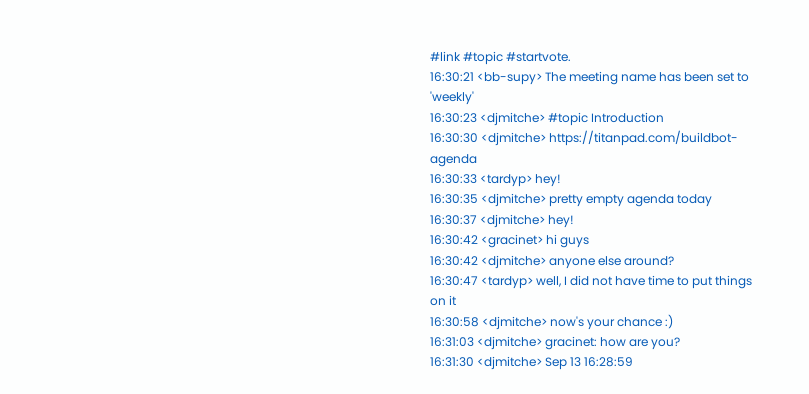#link #topic #startvote.
16:30:21 <bb-supy> The meeting name has been set to 'weekly'
16:30:23 <djmitche> #topic Introduction
16:30:30 <djmitche> https://titanpad.com/buildbot-agenda
16:30:33 <tardyp> hey!
16:30:35 <djmitche> pretty empty agenda today
16:30:37 <djmitche> hey!
16:30:42 <gracinet> hi guys
16:30:42 <djmitche> anyone else around?
16:30:47 <tardyp> well, I did not have time to put things on it
16:30:58 <djmitche> now's your chance :)
16:31:03 <djmitche> gracinet: how are you?
16:31:30 <djmitche> Sep 13 16:28:59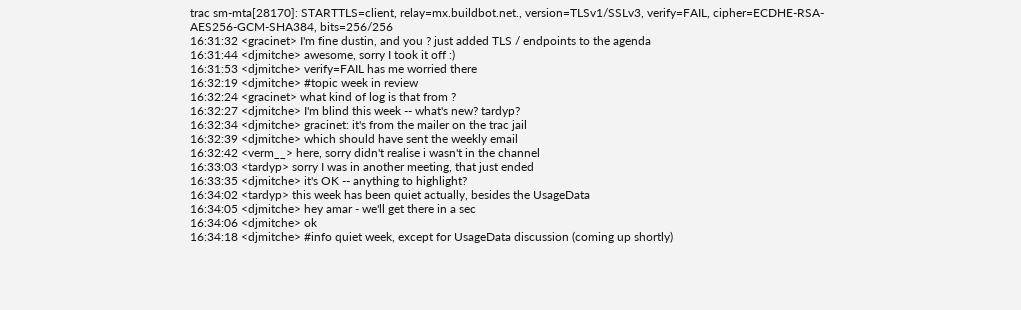trac sm-mta[28170]: STARTTLS=client, relay=mx.buildbot.net., version=TLSv1/SSLv3, verify=FAIL, cipher=ECDHE-RSA-AES256-GCM-SHA384, bits=256/256
16:31:32 <gracinet> I'm fine dustin, and you ? just added TLS / endpoints to the agenda
16:31:44 <djmitche> awesome, sorry I took it off :)
16:31:53 <djmitche> verify=FAIL has me worried there
16:32:19 <djmitche> #topic week in review
16:32:24 <gracinet> what kind of log is that from ?
16:32:27 <djmitche> I'm blind this week -- what's new? tardyp?
16:32:34 <djmitche> gracinet: it's from the mailer on the trac jail
16:32:39 <djmitche> which should have sent the weekly email
16:32:42 <verm__> here, sorry didn't realise i wasn't in the channel
16:33:03 <tardyp> sorry I was in another meeting, that just ended
16:33:35 <djmitche> it's OK -- anything to highlight?
16:34:02 <tardyp> this week has been quiet actually, besides the UsageData
16:34:05 <djmitche> hey amar - we'll get there in a sec
16:34:06 <djmitche> ok
16:34:18 <djmitche> #info quiet week, except for UsageData discussion (coming up shortly)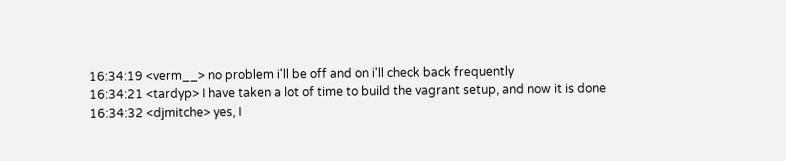16:34:19 <verm__> no problem i'll be off and on i'll check back frequently
16:34:21 <tardyp> I have taken a lot of time to build the vagrant setup, and now it is done
16:34:32 <djmitche> yes, I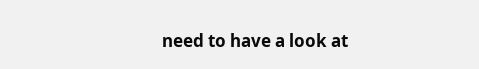need to have a look at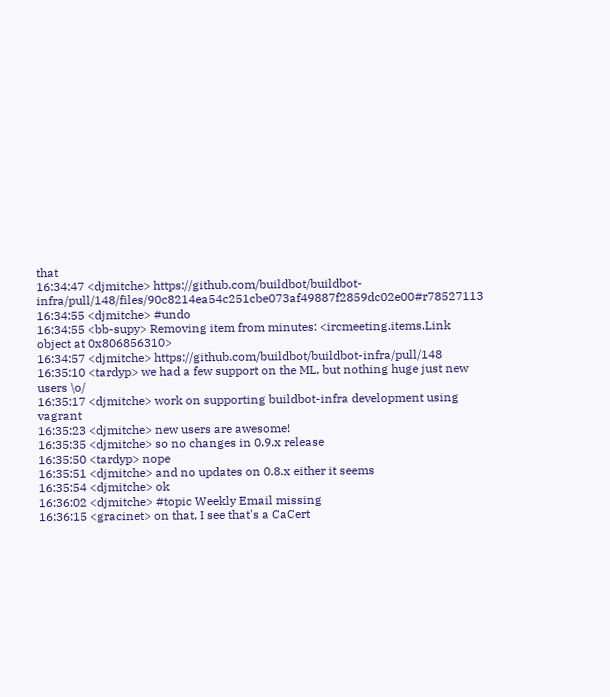that
16:34:47 <djmitche> https://github.com/buildbot/buildbot-infra/pull/148/files/90c8214ea54c251cbe073af49887f2859dc02e00#r78527113
16:34:55 <djmitche> #undo
16:34:55 <bb-supy> Removing item from minutes: <ircmeeting.items.Link object at 0x806856310>
16:34:57 <djmitche> https://github.com/buildbot/buildbot-infra/pull/148
16:35:10 <tardyp> we had a few support on the ML, but nothing huge just new users \o/
16:35:17 <djmitche> work on supporting buildbot-infra development using vagrant
16:35:23 <djmitche> new users are awesome!
16:35:35 <djmitche> so no changes in 0.9.x release
16:35:50 <tardyp> nope
16:35:51 <djmitche> and no updates on 0.8.x either it seems
16:35:54 <djmitche> ok
16:36:02 <djmitche> #topic Weekly Email missing
16:36:15 <gracinet> on that, I see that's a CaCert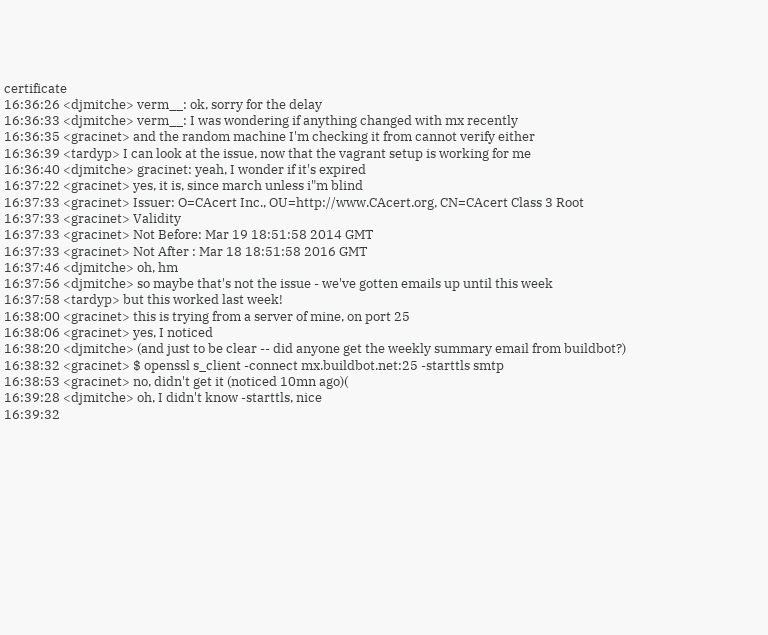certificate
16:36:26 <djmitche> verm__: ok, sorry for the delay
16:36:33 <djmitche> verm__: I was wondering if anything changed with mx recently
16:36:35 <gracinet> and the random machine I'm checking it from cannot verify either
16:36:39 <tardyp> I can look at the issue, now that the vagrant setup is working for me
16:36:40 <djmitche> gracinet: yeah, I wonder if it's expired
16:37:22 <gracinet> yes, it is, since march unless i"m blind
16:37:33 <gracinet> Issuer: O=CAcert Inc., OU=http://www.CAcert.org, CN=CAcert Class 3 Root
16:37:33 <gracinet> Validity
16:37:33 <gracinet> Not Before: Mar 19 18:51:58 2014 GMT
16:37:33 <gracinet> Not After : Mar 18 18:51:58 2016 GMT
16:37:46 <djmitche> oh, hm
16:37:56 <djmitche> so maybe that's not the issue - we've gotten emails up until this week
16:37:58 <tardyp> but this worked last week!
16:38:00 <gracinet> this is trying from a server of mine, on port 25
16:38:06 <gracinet> yes, I noticed
16:38:20 <djmitche> (and just to be clear -- did anyone get the weekly summary email from buildbot?)
16:38:32 <gracinet> $ openssl s_client -connect mx.buildbot.net:25 -starttls smtp
16:38:53 <gracinet> no, didn't get it (noticed 10mn ago)(
16:39:28 <djmitche> oh, I didn't know -starttls, nice
16:39:32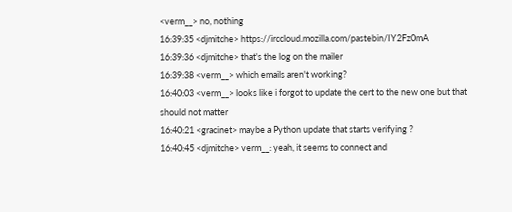<verm__> no, nothing
16:39:35 <djmitche> https://irccloud.mozilla.com/pastebin/IY2Fz0mA
16:39:36 <djmitche> that's the log on the mailer
16:39:38 <verm__> which emails aren't working?
16:40:03 <verm__> looks like i forgot to update the cert to the new one but that should not matter
16:40:21 <gracinet> maybe a Python update that starts verifying ?
16:40:45 <djmitche> verm__: yeah, it seems to connect and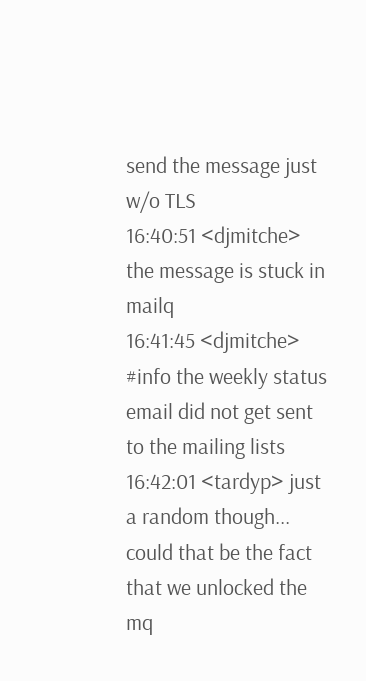send the message just w/o TLS
16:40:51 <djmitche> the message is stuck in mailq
16:41:45 <djmitche> #info the weekly status email did not get sent to the mailing lists
16:42:01 <tardyp> just a random though... could that be the fact that we unlocked the mq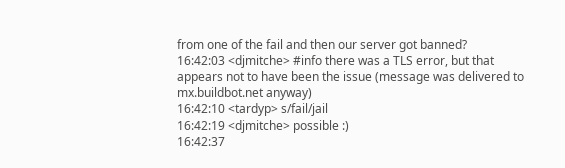from one of the fail and then our server got banned?
16:42:03 <djmitche> #info there was a TLS error, but that appears not to have been the issue (message was delivered to mx.buildbot.net anyway)
16:42:10 <tardyp> s/fail/jail
16:42:19 <djmitche> possible :)
16:42:37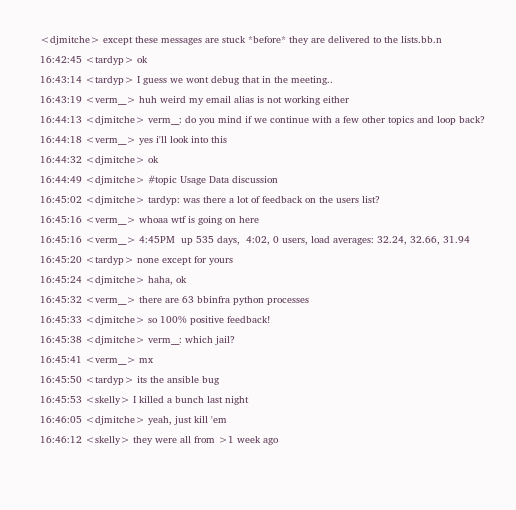<djmitche> except these messages are stuck *before* they are delivered to the lists.bb.n
16:42:45 <tardyp> ok
16:43:14 <tardyp> I guess we wont debug that in the meeting..
16:43:19 <verm__> huh weird my email alias is not working either
16:44:13 <djmitche> verm__: do you mind if we continue with a few other topics and loop back?
16:44:18 <verm__> yes i'll look into this
16:44:32 <djmitche> ok
16:44:49 <djmitche> #topic Usage Data discussion
16:45:02 <djmitche> tardyp: was there a lot of feedback on the users list?
16:45:16 <verm__> whoaa wtf is going on here
16:45:16 <verm__> 4:45PM  up 535 days,  4:02, 0 users, load averages: 32.24, 32.66, 31.94
16:45:20 <tardyp> none except for yours
16:45:24 <djmitche> haha, ok
16:45:32 <verm__> there are 63 bbinfra python processes
16:45:33 <djmitche> so 100% positive feedback!
16:45:38 <djmitche> verm__: which jail?
16:45:41 <verm__> mx
16:45:50 <tardyp> its the ansible bug
16:45:53 <skelly> I killed a bunch last night
16:46:05 <djmitche> yeah, just kill 'em
16:46:12 <skelly> they were all from >1 week ago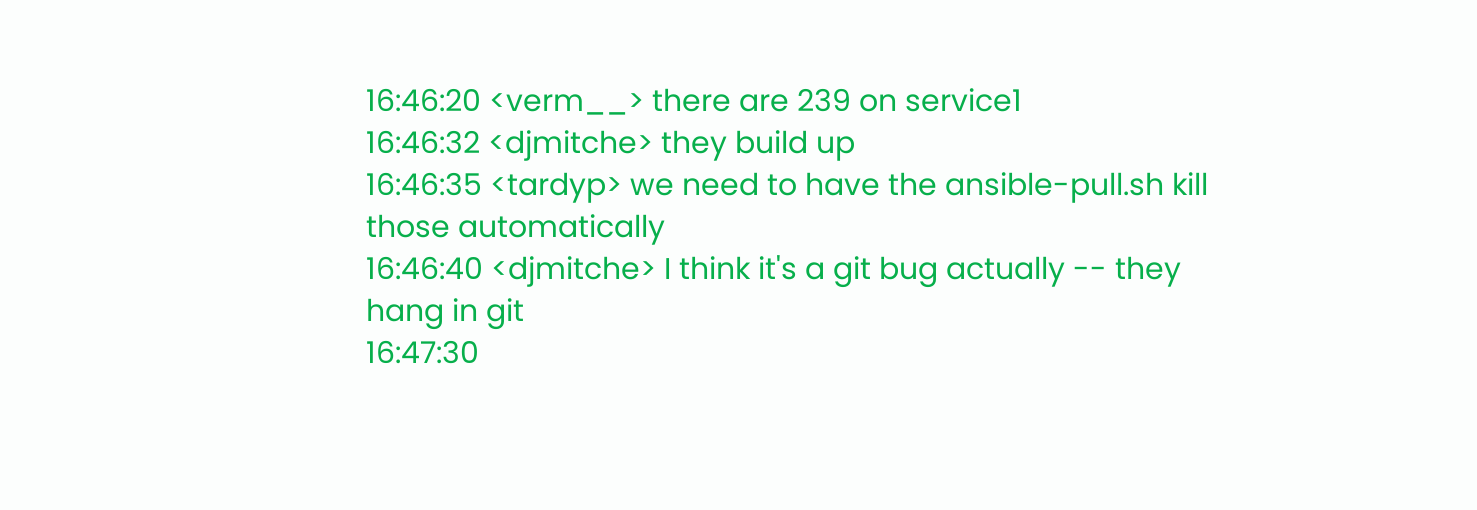16:46:20 <verm__> there are 239 on service1
16:46:32 <djmitche> they build up
16:46:35 <tardyp> we need to have the ansible-pull.sh kill those automatically
16:46:40 <djmitche> I think it's a git bug actually -- they hang in git
16:47:30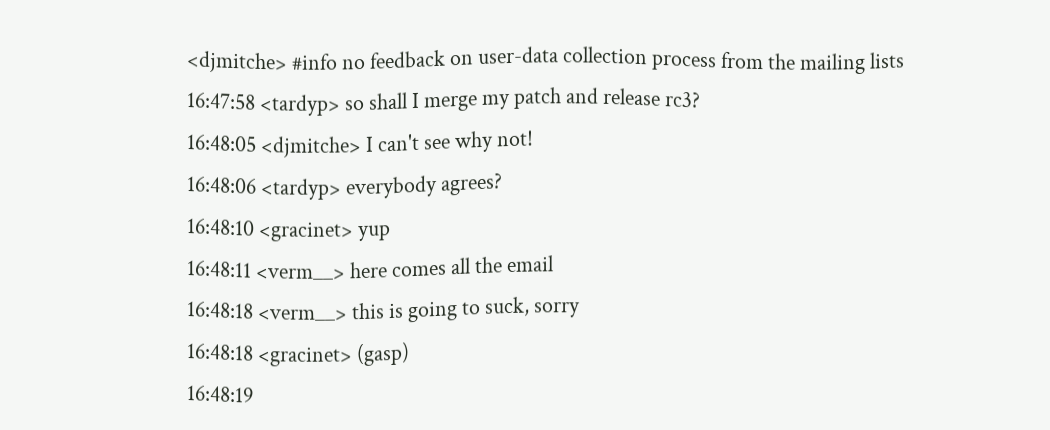<djmitche> #info no feedback on user-data collection process from the mailing lists
16:47:58 <tardyp> so shall I merge my patch and release rc3?
16:48:05 <djmitche> I can't see why not!
16:48:06 <tardyp> everybody agrees?
16:48:10 <gracinet> yup
16:48:11 <verm__> here comes all the email
16:48:18 <verm__> this is going to suck, sorry
16:48:18 <gracinet> (gasp)
16:48:19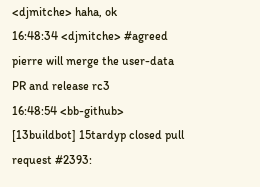<djmitche> haha, ok
16:48:34 <djmitche> #agreed pierre will merge the user-data PR and release rc3
16:48:54 <bb-github> [13buildbot] 15tardyp closed pull request #2393: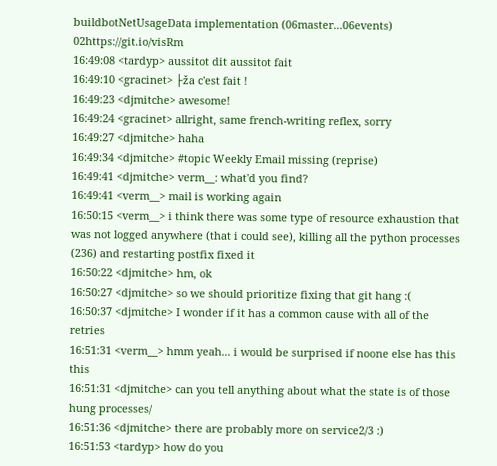buildbotNetUsageData implementation (06master...06events) 02https://git.io/visRm
16:49:08 <tardyp> aussitot dit aussitot fait
16:49:10 <gracinet> ├ža c'est fait !
16:49:23 <djmitche> awesome!
16:49:24 <gracinet> allright, same french-writing reflex, sorry
16:49:27 <djmitche> haha
16:49:34 <djmitche> #topic Weekly Email missing (reprise)
16:49:41 <djmitche> verm__: what'd you find?
16:49:41 <verm__> mail is working again
16:50:15 <verm__> i think there was some type of resource exhaustion that was not logged anywhere (that i could see), killing all the python processes (236) and restarting postfix fixed it
16:50:22 <djmitche> hm, ok
16:50:27 <djmitche> so we should prioritize fixing that git hang :(
16:50:37 <djmitche> I wonder if it has a common cause with all of the retries
16:51:31 <verm__> hmm yeah... i would be surprised if noone else has this this
16:51:31 <djmitche> can you tell anything about what the state is of those hung processes/
16:51:36 <djmitche> there are probably more on service2/3 :)
16:51:53 <tardyp> how do you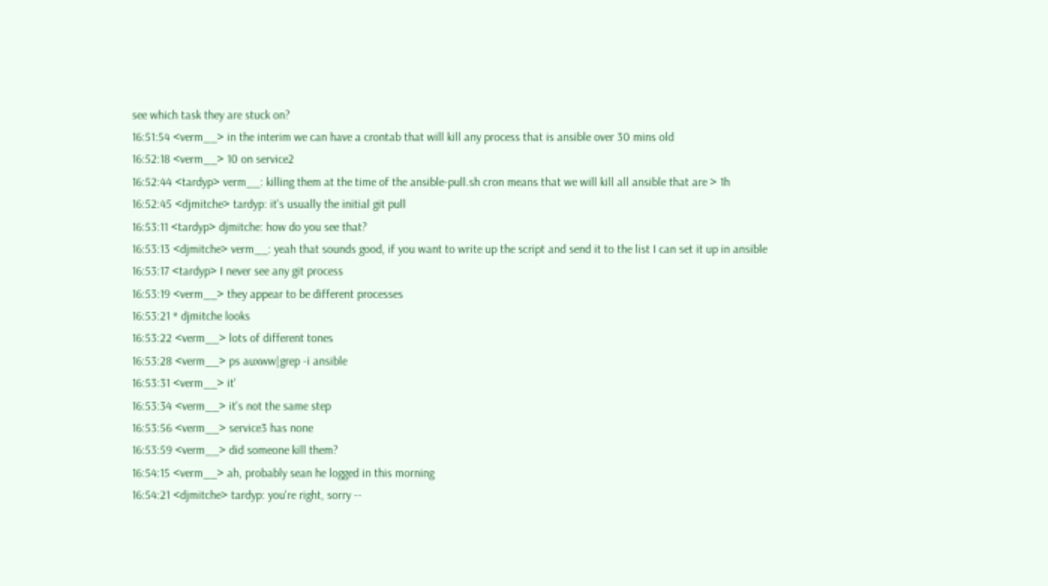see which task they are stuck on?
16:51:54 <verm__> in the interim we can have a crontab that will kill any process that is ansible over 30 mins old
16:52:18 <verm__> 10 on service2
16:52:44 <tardyp> verm__: killing them at the time of the ansible-pull.sh cron means that we will kill all ansible that are > 1h
16:52:45 <djmitche> tardyp: it's usually the initial git pull
16:53:11 <tardyp> djmitche: how do you see that?
16:53:13 <djmitche> verm__: yeah that sounds good, if you want to write up the script and send it to the list I can set it up in ansible
16:53:17 <tardyp> I never see any git process
16:53:19 <verm__> they appear to be different processes
16:53:21 * djmitche looks
16:53:22 <verm__> lots of different tones
16:53:28 <verm__> ps auxww|grep -i ansible
16:53:31 <verm__> it'
16:53:34 <verm__> it's not the same step
16:53:56 <verm__> service3 has none
16:53:59 <verm__> did someone kill them?
16:54:15 <verm__> ah, probably sean he logged in this morning
16:54:21 <djmitche> tardyp: you're right, sorry --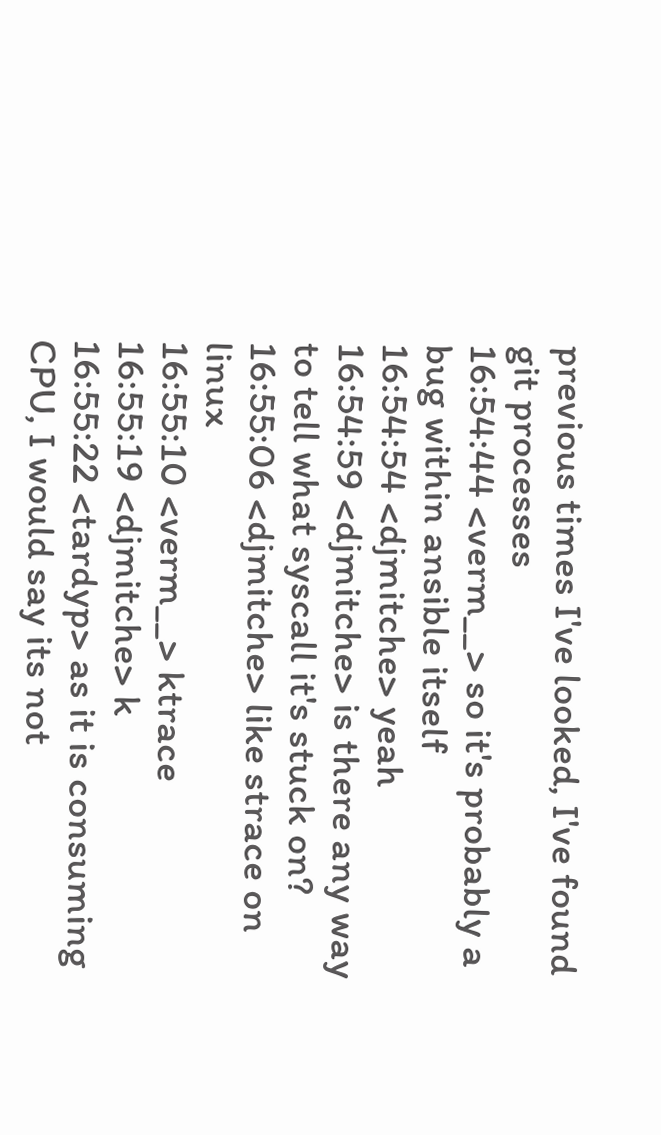previous times I've looked, I've found git processes
16:54:44 <verm__> so it's probably a bug within ansible itself
16:54:54 <djmitche> yeah
16:54:59 <djmitche> is there any way to tell what syscall it's stuck on?
16:55:06 <djmitche> like strace on linux
16:55:10 <verm__> ktrace
16:55:19 <djmitche> k
16:55:22 <tardyp> as it is consuming CPU, I would say its not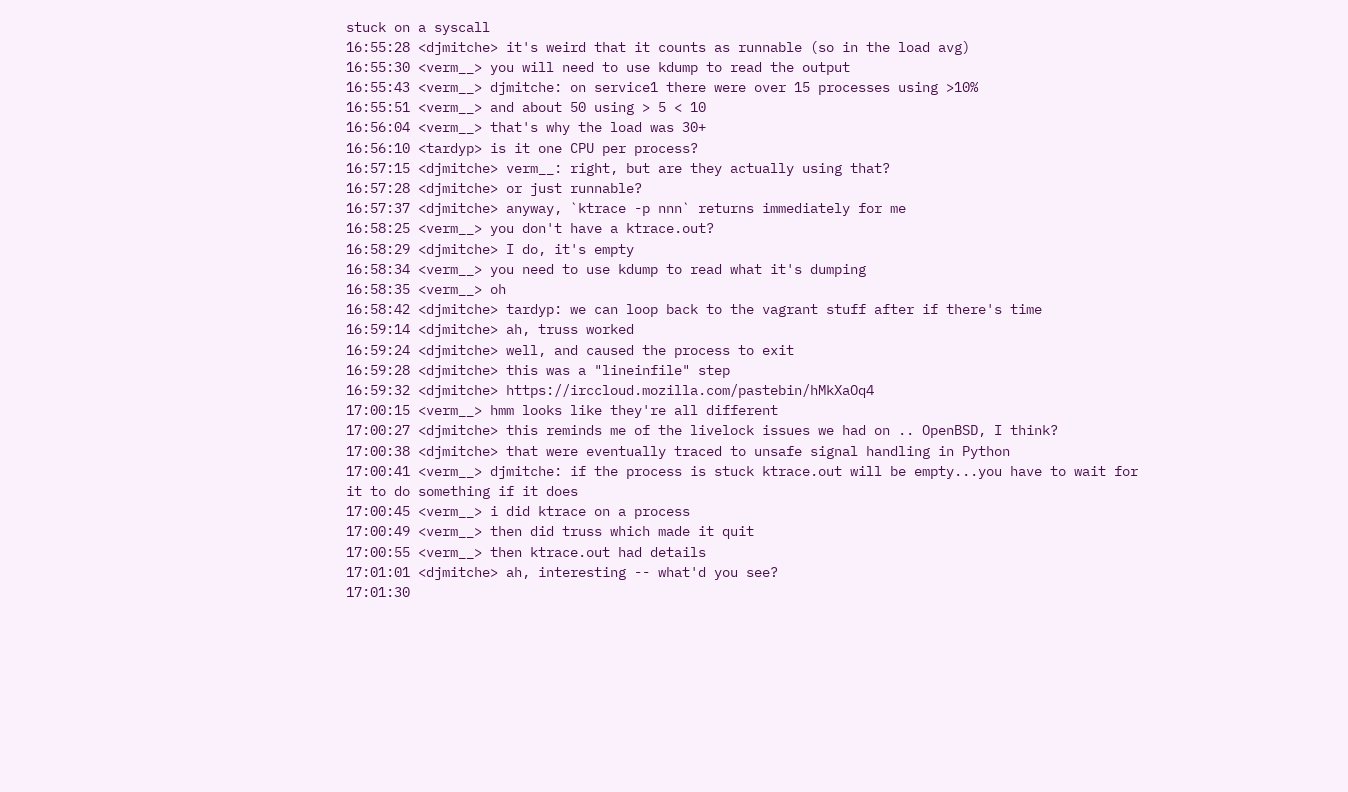stuck on a syscall
16:55:28 <djmitche> it's weird that it counts as runnable (so in the load avg)
16:55:30 <verm__> you will need to use kdump to read the output
16:55:43 <verm__> djmitche: on service1 there were over 15 processes using >10%
16:55:51 <verm__> and about 50 using > 5 < 10
16:56:04 <verm__> that's why the load was 30+
16:56:10 <tardyp> is it one CPU per process?
16:57:15 <djmitche> verm__: right, but are they actually using that?
16:57:28 <djmitche> or just runnable?
16:57:37 <djmitche> anyway, `ktrace -p nnn` returns immediately for me
16:58:25 <verm__> you don't have a ktrace.out?
16:58:29 <djmitche> I do, it's empty
16:58:34 <verm__> you need to use kdump to read what it's dumping
16:58:35 <verm__> oh
16:58:42 <djmitche> tardyp: we can loop back to the vagrant stuff after if there's time
16:59:14 <djmitche> ah, truss worked
16:59:24 <djmitche> well, and caused the process to exit
16:59:28 <djmitche> this was a "lineinfile" step
16:59:32 <djmitche> https://irccloud.mozilla.com/pastebin/hMkXaOq4
17:00:15 <verm__> hmm looks like they're all different
17:00:27 <djmitche> this reminds me of the livelock issues we had on .. OpenBSD, I think?
17:00:38 <djmitche> that were eventually traced to unsafe signal handling in Python
17:00:41 <verm__> djmitche: if the process is stuck ktrace.out will be empty...you have to wait for it to do something if it does
17:00:45 <verm__> i did ktrace on a process
17:00:49 <verm__> then did truss which made it quit
17:00:55 <verm__> then ktrace.out had details
17:01:01 <djmitche> ah, interesting -- what'd you see?
17:01:30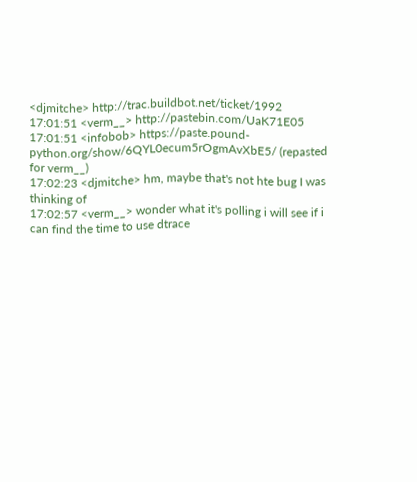<djmitche> http://trac.buildbot.net/ticket/1992
17:01:51 <verm__> http://pastebin.com/UaK71E05
17:01:51 <infobob> https://paste.pound-python.org/show/6QYL0ecum5rOgmAvXbE5/ (repasted for verm__)
17:02:23 <djmitche> hm, maybe that's not hte bug I was thinking of
17:02:57 <verm__> wonder what it's polling i will see if i can find the time to use dtrace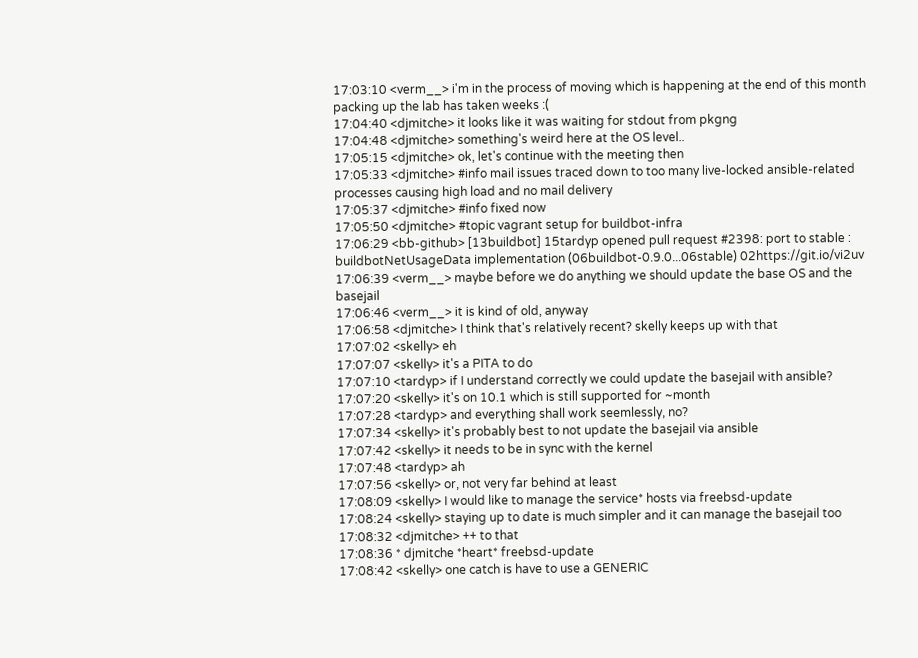17:03:10 <verm__> i'm in the process of moving which is happening at the end of this month packing up the lab has taken weeks :(
17:04:40 <djmitche> it looks like it was waiting for stdout from pkgng
17:04:48 <djmitche> something's weird here at the OS level..
17:05:15 <djmitche> ok, let's continue with the meeting then
17:05:33 <djmitche> #info mail issues traced down to too many live-locked ansible-related processes causing high load and no mail delivery
17:05:37 <djmitche> #info fixed now
17:05:50 <djmitche> #topic vagrant setup for buildbot-infra
17:06:29 <bb-github> [13buildbot] 15tardyp opened pull request #2398: port to stable : buildbotNetUsageData implementation (06buildbot-0.9.0...06stable) 02https://git.io/vi2uv
17:06:39 <verm__> maybe before we do anything we should update the base OS and the basejail
17:06:46 <verm__> it is kind of old, anyway
17:06:58 <djmitche> I think that's relatively recent? skelly keeps up with that
17:07:02 <skelly> eh
17:07:07 <skelly> it's a PITA to do
17:07:10 <tardyp> if I understand correctly we could update the basejail with ansible?
17:07:20 <skelly> it's on 10.1 which is still supported for ~month
17:07:28 <tardyp> and everything shall work seemlessly, no?
17:07:34 <skelly> it's probably best to not update the basejail via ansible
17:07:42 <skelly> it needs to be in sync with the kernel
17:07:48 <tardyp> ah
17:07:56 <skelly> or, not very far behind at least
17:08:09 <skelly> I would like to manage the service* hosts via freebsd-update
17:08:24 <skelly> staying up to date is much simpler and it can manage the basejail too
17:08:32 <djmitche> ++ to that
17:08:36 * djmitche *heart* freebsd-update
17:08:42 <skelly> one catch is have to use a GENERIC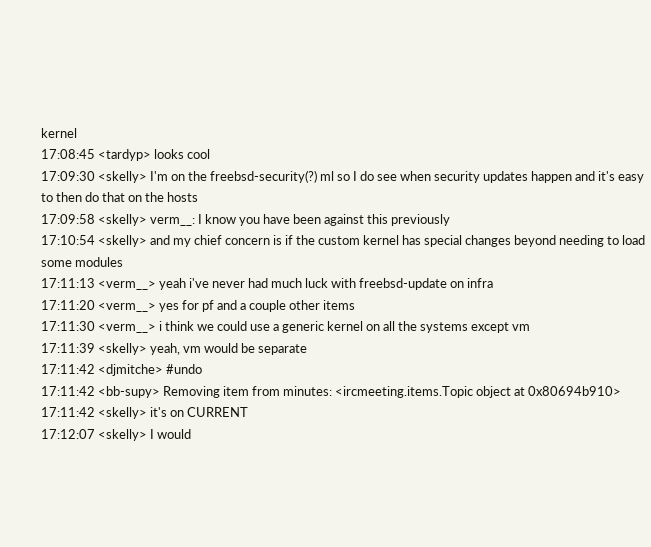kernel
17:08:45 <tardyp> looks cool
17:09:30 <skelly> I'm on the freebsd-security(?) ml so I do see when security updates happen and it's easy to then do that on the hosts
17:09:58 <skelly> verm__: I know you have been against this previously
17:10:54 <skelly> and my chief concern is if the custom kernel has special changes beyond needing to load some modules
17:11:13 <verm__> yeah i've never had much luck with freebsd-update on infra
17:11:20 <verm__> yes for pf and a couple other items
17:11:30 <verm__> i think we could use a generic kernel on all the systems except vm
17:11:39 <skelly> yeah, vm would be separate
17:11:42 <djmitche> #undo
17:11:42 <bb-supy> Removing item from minutes: <ircmeeting.items.Topic object at 0x80694b910>
17:11:42 <skelly> it's on CURRENT
17:12:07 <skelly> I would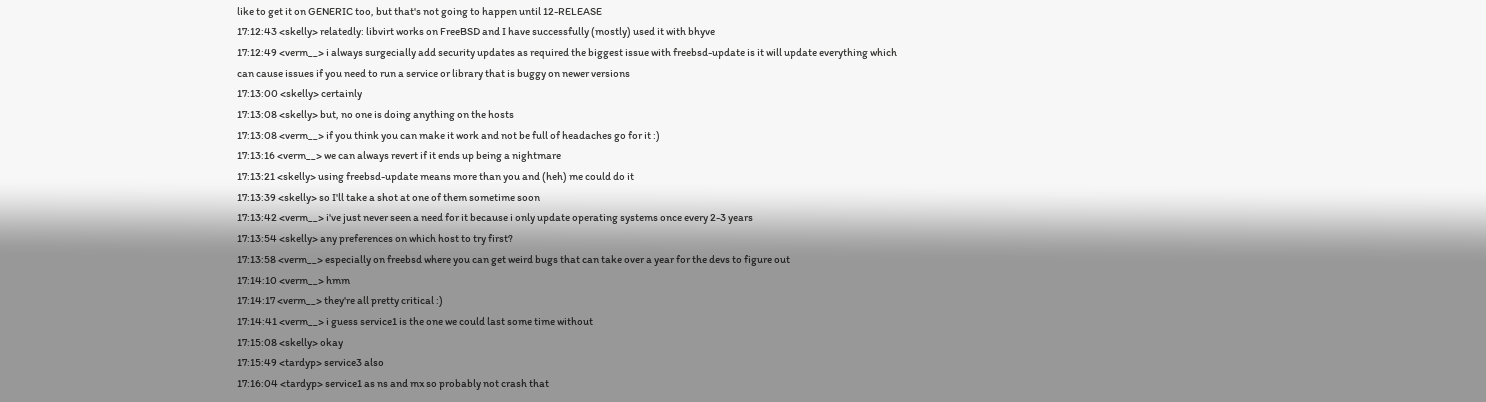like to get it on GENERIC too, but that's not going to happen until 12-RELEASE
17:12:43 <skelly> relatedly: libvirt works on FreeBSD and I have successfully (mostly) used it with bhyve
17:12:49 <verm__> i always surgecially add security updates as required the biggest issue with freebsd-update is it will update everything which can cause issues if you need to run a service or library that is buggy on newer versions
17:13:00 <skelly> certainly
17:13:08 <skelly> but, no one is doing anything on the hosts
17:13:08 <verm__> if you think you can make it work and not be full of headaches go for it :)
17:13:16 <verm__> we can always revert if it ends up being a nightmare
17:13:21 <skelly> using freebsd-update means more than you and (heh) me could do it
17:13:39 <skelly> so I'll take a shot at one of them sometime soon
17:13:42 <verm__> i've just never seen a need for it because i only update operating systems once every 2-3 years
17:13:54 <skelly> any preferences on which host to try first?
17:13:58 <verm__> especially on freebsd where you can get weird bugs that can take over a year for the devs to figure out
17:14:10 <verm__> hmm
17:14:17 <verm__> they're all pretty critical :)
17:14:41 <verm__> i guess service1 is the one we could last some time without
17:15:08 <skelly> okay
17:15:49 <tardyp> service3 also
17:16:04 <tardyp> service1 as ns and mx so probably not crash that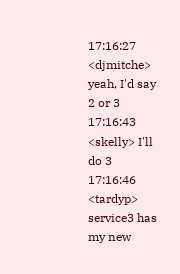17:16:27 <djmitche> yeah, I'd say 2 or 3
17:16:43 <skelly> I'll do 3
17:16:46 <tardyp> service3 has my new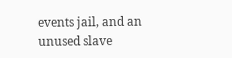events jail, and an unused slave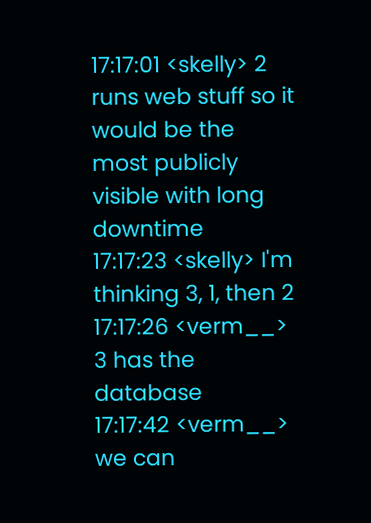17:17:01 <skelly> 2 runs web stuff so it would be the most publicly visible with long downtime
17:17:23 <skelly> I'm thinking 3, 1, then 2
17:17:26 <verm__> 3 has the database
17:17:42 <verm__> we can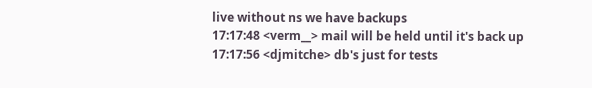live without ns we have backups
17:17:48 <verm__> mail will be held until it's back up
17:17:56 <djmitche> db's just for tests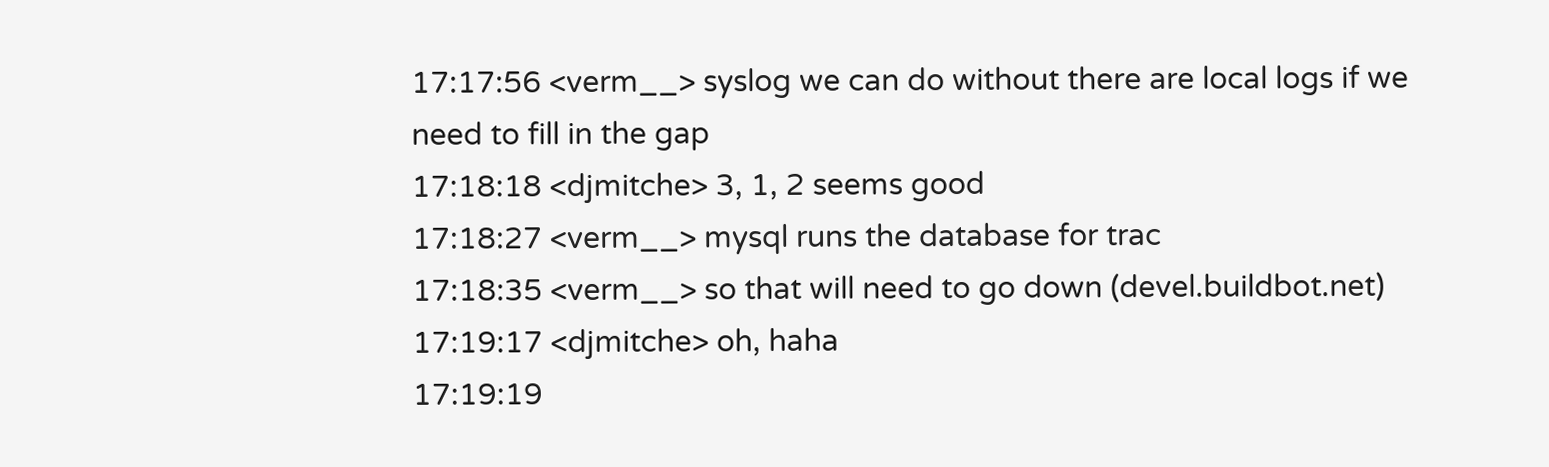17:17:56 <verm__> syslog we can do without there are local logs if we need to fill in the gap
17:18:18 <djmitche> 3, 1, 2 seems good
17:18:27 <verm__> mysql runs the database for trac
17:18:35 <verm__> so that will need to go down (devel.buildbot.net)
17:19:17 <djmitche> oh, haha
17:19:19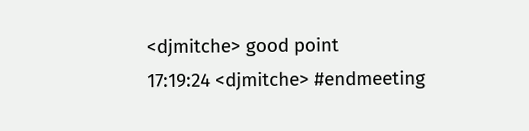<djmitche> good point
17:19:24 <djmitche> #endmeeting